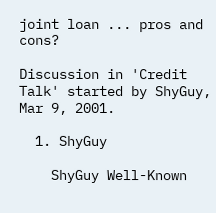joint loan ... pros and cons?

Discussion in 'Credit Talk' started by ShyGuy, Mar 9, 2001.

  1. ShyGuy

    ShyGuy Well-Known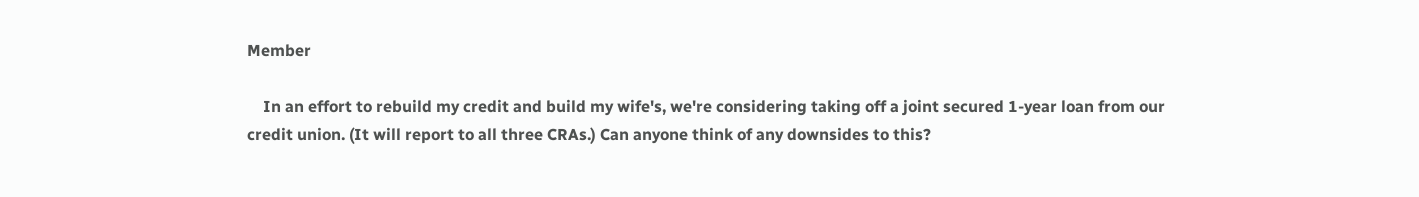Member

    In an effort to rebuild my credit and build my wife's, we're considering taking off a joint secured 1-year loan from our credit union. (It will report to all three CRAs.) Can anyone think of any downsides to this?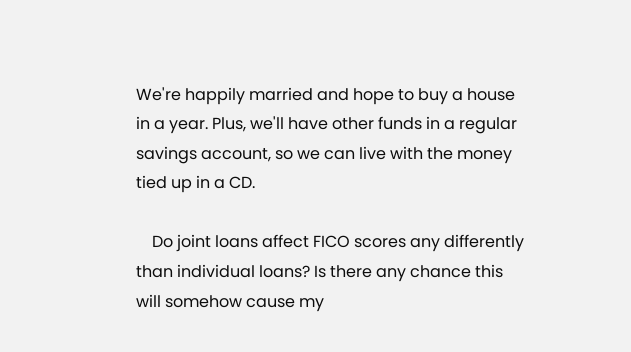We're happily married and hope to buy a house in a year. Plus, we'll have other funds in a regular savings account, so we can live with the money tied up in a CD.

    Do joint loans affect FICO scores any differently than individual loans? Is there any chance this will somehow cause my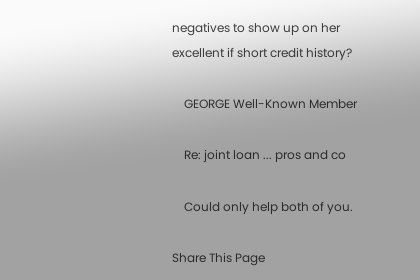negatives to show up on her excellent if short credit history?

    GEORGE Well-Known Member

    Re: joint loan ... pros and co

    Could only help both of you.

Share This Page